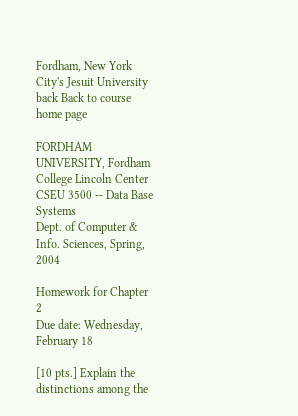Fordham, New York City's Jesuit University
back Back to course home page

FORDHAM UNIVERSITY, Fordham College Lincoln Center
CSEU 3500 -- Data Base Systems
Dept. of Computer & Info. Sciences, Spring, 2004

Homework for Chapter 2
Due date: Wednesday, February 18

[10 pts.] Explain the distinctions among the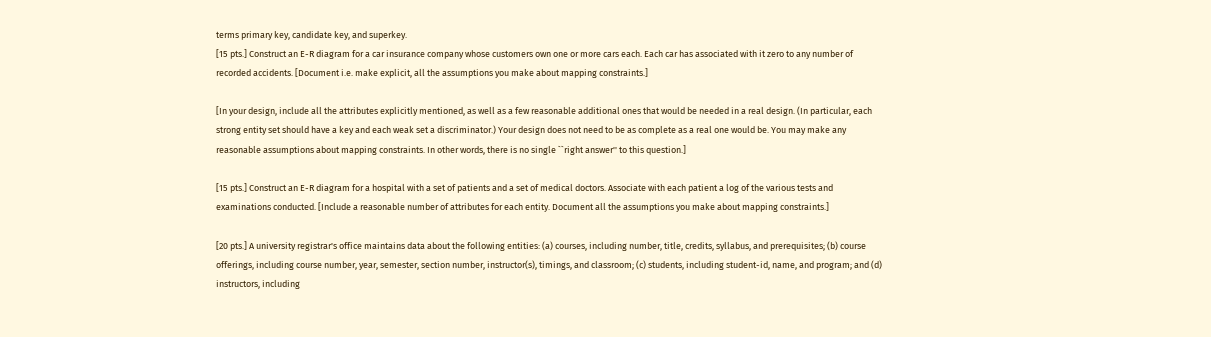terms primary key, candidate key, and superkey.
[15 pts.] Construct an E-R diagram for a car insurance company whose customers own one or more cars each. Each car has associated with it zero to any number of recorded accidents. [Document i.e. make explicit, all the assumptions you make about mapping constraints.]

[In your design, include all the attributes explicitly mentioned, as well as a few reasonable additional ones that would be needed in a real design. (In particular, each strong entity set should have a key and each weak set a discriminator.) Your design does not need to be as complete as a real one would be. You may make any reasonable assumptions about mapping constraints. In other words, there is no single ``right answer'' to this question.]

[15 pts.] Construct an E-R diagram for a hospital with a set of patients and a set of medical doctors. Associate with each patient a log of the various tests and examinations conducted. [Include a reasonable number of attributes for each entity. Document all the assumptions you make about mapping constraints.]

[20 pts.] A university registrar's office maintains data about the following entities: (a) courses, including number, title, credits, syllabus, and prerequisites; (b) course offerings, including course number, year, semester, section number, instructor(s), timings, and classroom; (c) students, including student-id, name, and program; and (d) instructors, including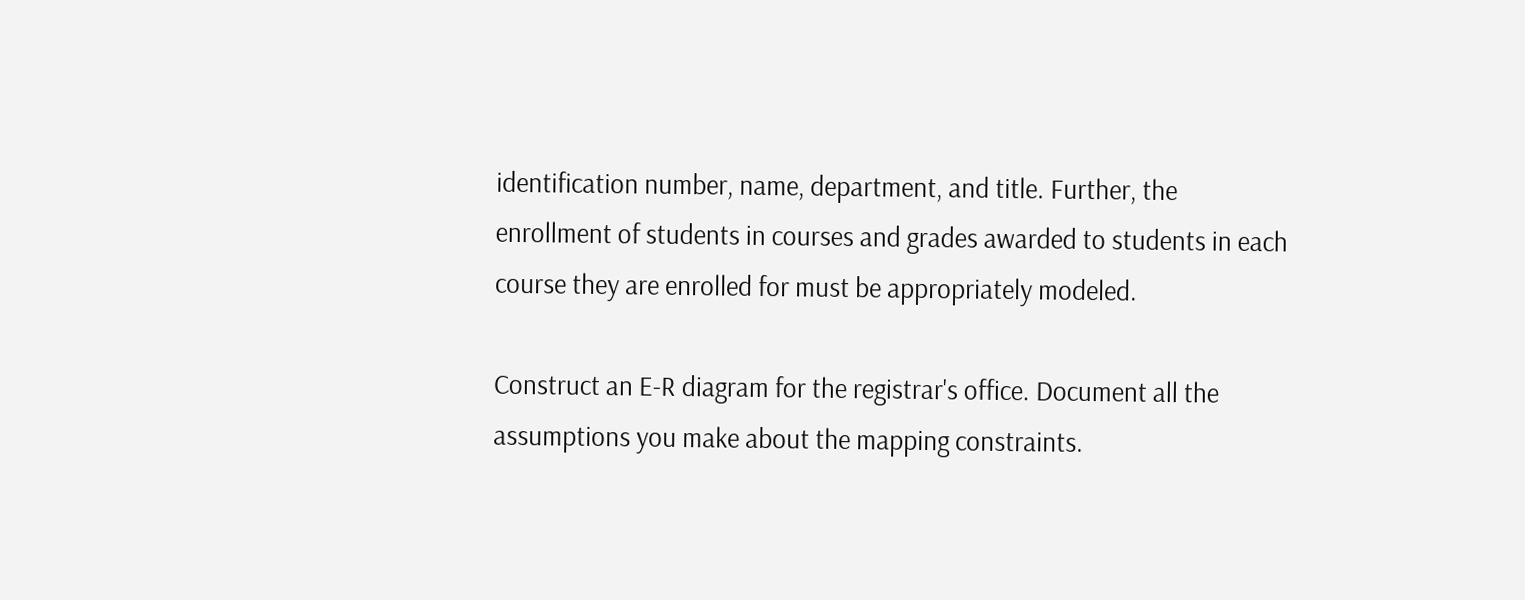identification number, name, department, and title. Further, the enrollment of students in courses and grades awarded to students in each course they are enrolled for must be appropriately modeled.

Construct an E-R diagram for the registrar's office. Document all the assumptions you make about the mapping constraints.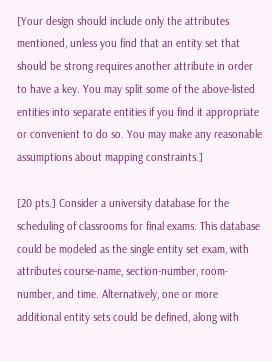[Your design should include only the attributes mentioned, unless you find that an entity set that should be strong requires another attribute in order to have a key. You may split some of the above-listed entities into separate entities if you find it appropriate or convenient to do so. You may make any reasonable assumptions about mapping constraints.]

[20 pts.] Consider a university database for the scheduling of classrooms for final exams. This database could be modeled as the single entity set exam, with attributes course-name, section-number, room-number, and time. Alternatively, one or more additional entity sets could be defined, along with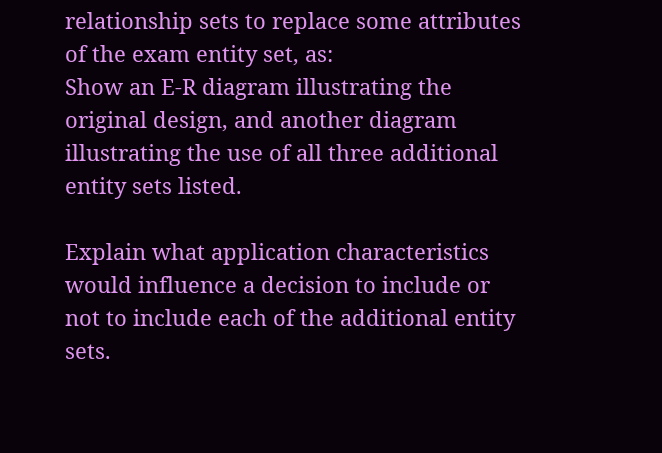relationship sets to replace some attributes of the exam entity set, as:
Show an E-R diagram illustrating the original design, and another diagram illustrating the use of all three additional entity sets listed.

Explain what application characteristics would influence a decision to include or not to include each of the additional entity sets.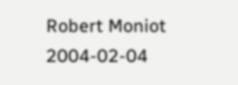Robert Moniot 2004-02-04